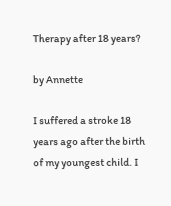Therapy after 18 years?

by Annette

I suffered a stroke 18 years ago after the birth of my youngest child. I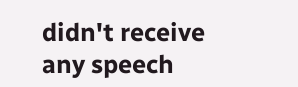didn't receive any speech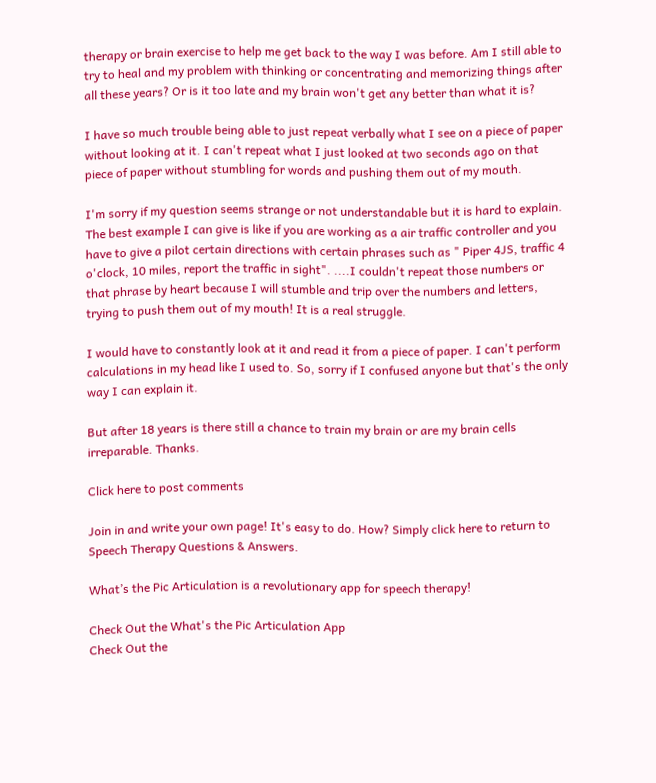therapy or brain exercise to help me get back to the way I was before. Am I still able to try to heal and my problem with thinking or concentrating and memorizing things after all these years? Or is it too late and my brain won't get any better than what it is?

I have so much trouble being able to just repeat verbally what I see on a piece of paper without looking at it. I can't repeat what I just looked at two seconds ago on that piece of paper without stumbling for words and pushing them out of my mouth.

I'm sorry if my question seems strange or not understandable but it is hard to explain. The best example I can give is like if you are working as a air traffic controller and you have to give a pilot certain directions with certain phrases such as " Piper 4JS, traffic 4 o'clock, 10 miles, report the traffic in sight". ....I couldn't repeat those numbers or that phrase by heart because I will stumble and trip over the numbers and letters, trying to push them out of my mouth! It is a real struggle.

I would have to constantly look at it and read it from a piece of paper. I can't perform calculations in my head like I used to. So, sorry if I confused anyone but that's the only way I can explain it.

But after 18 years is there still a chance to train my brain or are my brain cells irreparable. Thanks.

Click here to post comments

Join in and write your own page! It's easy to do. How? Simply click here to return to Speech Therapy Questions & Answers.

What’s the Pic Articulation is a revolutionary app for speech therapy!

Check Out the What's the Pic Articulation App
Check Out the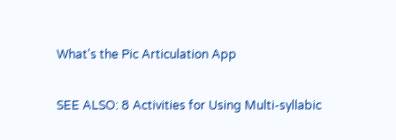What's the Pic Articulation App

SEE ALSO: 8 Activities for Using Multi-syllabic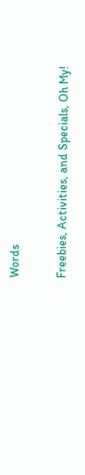Words

Freebies, Activities, and Specials, Oh My!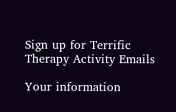Sign up for Terrific Therapy Activity Emails

Your information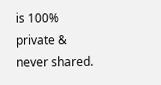is 100% private & never shared.